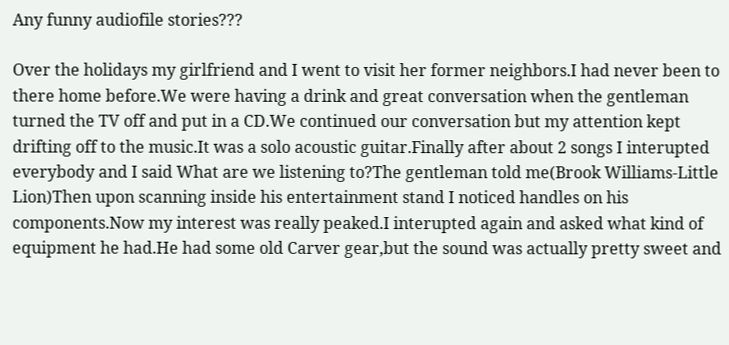Any funny audiofile stories???

Over the holidays my girlfriend and I went to visit her former neighbors.I had never been to there home before.We were having a drink and great conversation when the gentleman turned the TV off and put in a CD.We continued our conversation but my attention kept drifting off to the music.It was a solo acoustic guitar.Finally after about 2 songs I interupted everybody and I said What are we listening to?The gentleman told me(Brook Williams-Little Lion)Then upon scanning inside his entertainment stand I noticed handles on his components.Now my interest was really peaked.I interupted again and asked what kind of equipment he had.He had some old Carver gear,but the sound was actually pretty sweet and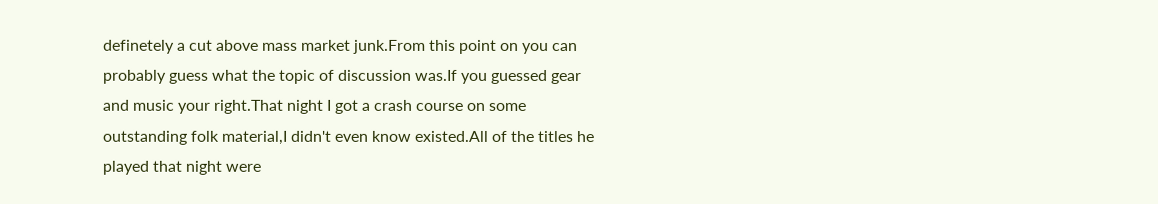definetely a cut above mass market junk.From this point on you can probably guess what the topic of discussion was.If you guessed gear and music your right.That night I got a crash course on some outstanding folk material,I didn't even know existed.All of the titles he played that night were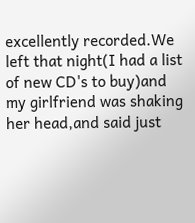excellently recorded.We left that night(I had a list of new CD's to buy)and my girlfriend was shaking her head,and said just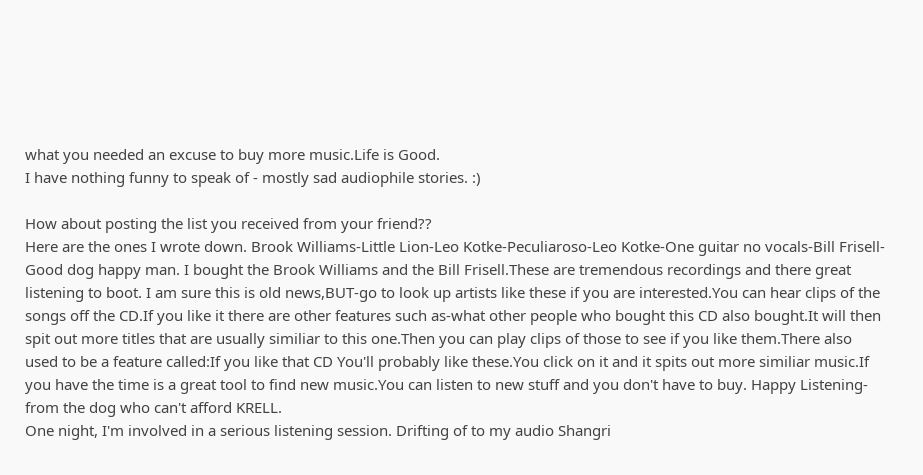what you needed an excuse to buy more music.Life is Good.
I have nothing funny to speak of - mostly sad audiophile stories. :)

How about posting the list you received from your friend??
Here are the ones I wrote down. Brook Williams-Little Lion-Leo Kotke-Peculiaroso-Leo Kotke-One guitar no vocals-Bill Frisell-Good dog happy man. I bought the Brook Williams and the Bill Frisell.These are tremendous recordings and there great listening to boot. I am sure this is old news,BUT-go to look up artists like these if you are interested.You can hear clips of the songs off the CD.If you like it there are other features such as-what other people who bought this CD also bought.It will then spit out more titles that are usually similiar to this one.Then you can play clips of those to see if you like them.There also used to be a feature called:If you like that CD You'll probably like these.You click on it and it spits out more similiar music.If you have the time is a great tool to find new music.You can listen to new stuff and you don't have to buy. Happy Listening-from the dog who can't afford KRELL.
One night, I'm involved in a serious listening session. Drifting of to my audio Shangri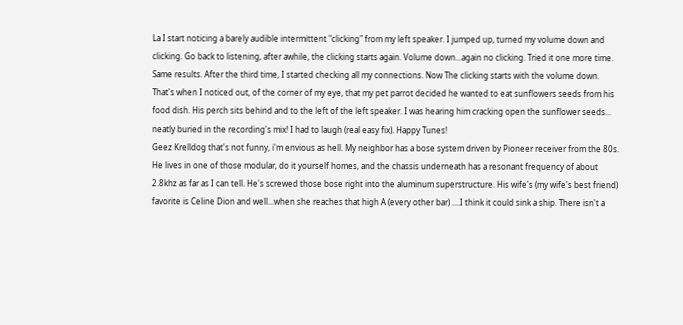La I start noticing a barely audible intermittent "clicking" from my left speaker. I jumped up, turned my volume down and clicking. Go back to listening, after awhile, the clicking starts again. Volume down...again no clicking. Tried it one more time. Same results. After the third time, I started checking all my connections. Now The clicking starts with the volume down. That's when I noticed out, of the corner of my eye, that my pet parrot decided he wanted to eat sunflowers seeds from his food dish. His perch sits behind and to the left of the left speaker. I was hearing him cracking open the sunflower seeds... neatly buried in the recording's mix! I had to laugh (real easy fix). Happy Tunes!
Geez Krelldog that's not funny, i'm envious as hell. My neighbor has a bose system driven by Pioneer receiver from the 80s. He lives in one of those modular, do it yourself homes, and the chassis underneath has a resonant frequency of about 2.8khz as far as I can tell. He's screwed those bose right into the aluminum superstructure. His wife's (my wife's best friend) favorite is Celine Dion and well...when she reaches that high A (every other bar) ....I think it could sink a ship. There isn't a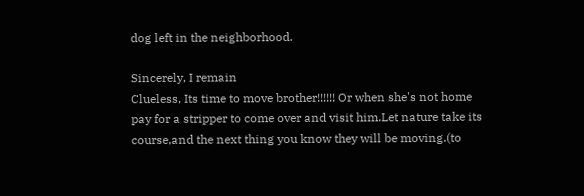dog left in the neighborhood.

Sincerely, I remain
Clueless, Its time to move brother!!!!!! Or when she's not home pay for a stripper to come over and visit him.Let nature take its course,and the next thing you know they will be moving.(to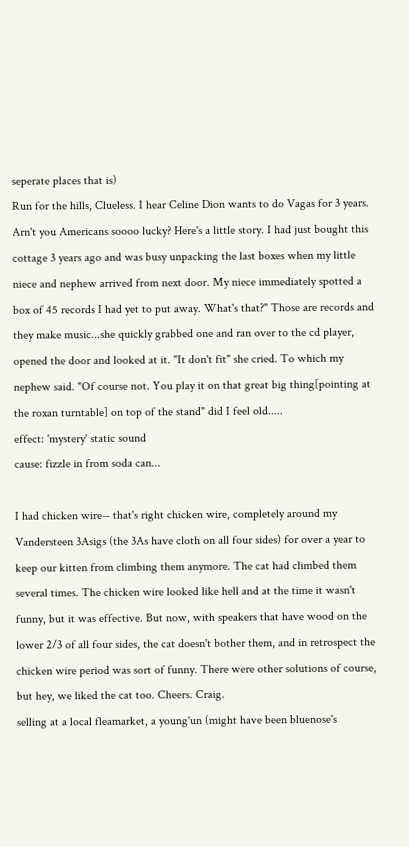seperate places that is)
Run for the hills, Clueless. I hear Celine Dion wants to do Vagas for 3 years. Arn't you Americans soooo lucky? Here's a little story. I had just bought this cottage 3 years ago and was busy unpacking the last boxes when my little niece and nephew arrived from next door. My niece immediately spotted a box of 45 records I had yet to put away. What's that?" Those are records and they make music...she quickly grabbed one and ran over to the cd player, opened the door and looked at it. "It don't fit" she cried. To which my nephew said. "Of course not. You play it on that great big thing[pointing at the roxan turntable] on top of the stand" did I feel old.....
effect: 'mystery' static sound
cause: fizzle in from soda can...

I had chicken wire-- that's right chicken wire, completely around my Vandersteen 3Asigs (the 3As have cloth on all four sides) for over a year to keep our kitten from climbing them anymore. The cat had climbed them several times. The chicken wire looked like hell and at the time it wasn't funny, but it was effective. But now, with speakers that have wood on the lower 2/3 of all four sides, the cat doesn't bother them, and in retrospect the chicken wire period was sort of funny. There were other solutions of course, but hey, we liked the cat too. Cheers. Craig.
selling at a local fleamarket, a young'un (might have been bluenose's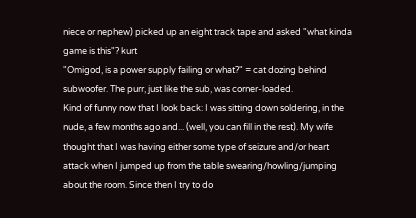niece or nephew) picked up an eight track tape and asked "what kinda game is this"? kurt
"Omigod, is a power supply failing or what?" = cat dozing behind subwoofer. The purr, just like the sub, was corner-loaded.
Kind of funny now that I look back: I was sitting down soldering, in the nude, a few months ago and... (well, you can fill in the rest). My wife thought that I was having either some type of seizure and/or heart attack when I jumped up from the table swearing/howling/jumping about the room. Since then I try to do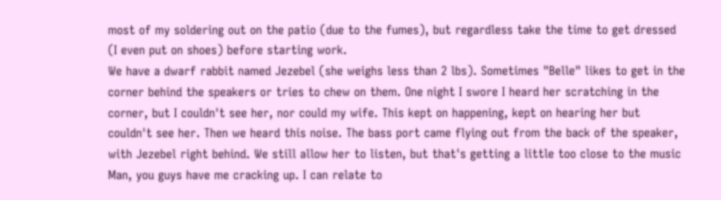most of my soldering out on the patio (due to the fumes), but regardless take the time to get dressed (I even put on shoes) before starting work.
We have a dwarf rabbit named Jezebel (she weighs less than 2 lbs). Sometimes "Belle" likes to get in the corner behind the speakers or tries to chew on them. One night I swore I heard her scratching in the corner, but I couldn't see her, nor could my wife. This kept on happening, kept on hearing her but couldn't see her. Then we heard this noise. The bass port came flying out from the back of the speaker, with Jezebel right behind. We still allow her to listen, but that's getting a little too close to the music
Man, you guys have me cracking up. I can relate to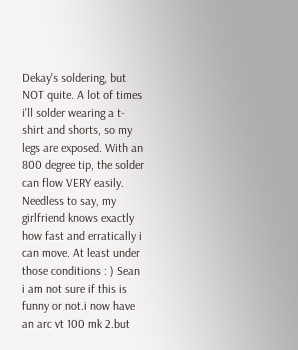Dekay's soldering, but NOT quite. A lot of times i'll solder wearing a t-shirt and shorts, so my legs are exposed. With an 800 degree tip, the solder can flow VERY easily. Needless to say, my girlfriend knows exactly how fast and erratically i can move. At least under those conditions : ) Sean
i am not sure if this is funny or not.i now have an arc vt 100 mk 2.but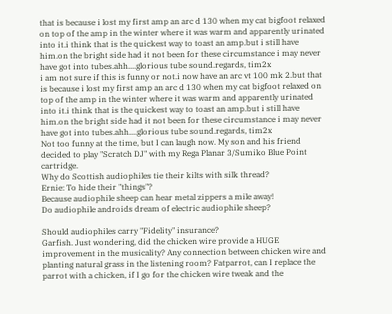that is because i lost my first amp an arc d 130 when my cat bigfoot relaxed on top of the amp in the winter where it was warm and apparently urinated into it.i think that is the quickest way to toast an amp.but i still have him.on the bright side had it not been for these circumstance i may never have got into tubes.ahh....glorious tube sound.regards, tim2x
i am not sure if this is funny or not.i now have an arc vt 100 mk 2.but that is because i lost my first amp an arc d 130 when my cat bigfoot relaxed on top of the amp in the winter where it was warm and apparently urinated into it.i think that is the quickest way to toast an amp.but i still have him.on the bright side had it not been for these circumstance i may never have got into tubes.ahh....glorious tube sound.regards, tim2x
Not too funny at the time, but I can laugh now. My son and his friend decided to play "Scratch DJ" with my Rega Planar 3/Sumiko Blue Point cartridge.
Why do Scottish audiophiles tie their kilts with silk thread?
Ernie: To hide their "things"?
Because audiophile sheep can hear metal zippers a mile away!
Do audiophile androids dream of electric audiophile sheep?

Should audiophiles carry "Fidelity" insurance?
Garfish. Just wondering, did the chicken wire provide a HUGE improvement in the musicality? Any connection between chicken wire and planting natural grass in the listening room? Fatparrot, can I replace the parrot with a chicken, if I go for the chicken wire tweak and the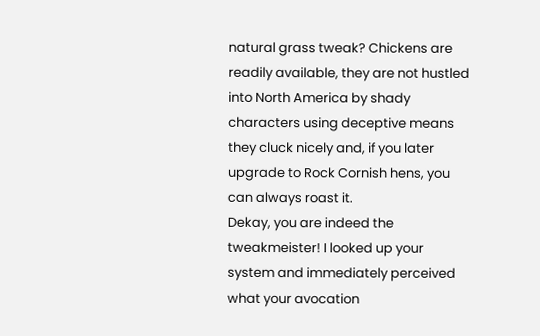natural grass tweak? Chickens are readily available, they are not hustled into North America by shady characters using deceptive means they cluck nicely and, if you later upgrade to Rock Cornish hens, you can always roast it.
Dekay, you are indeed the tweakmeister! I looked up your system and immediately perceived what your avocation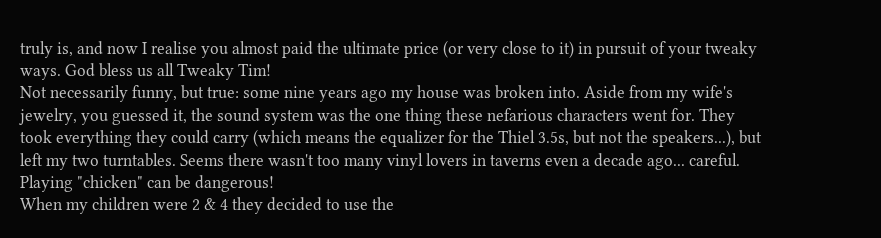truly is, and now I realise you almost paid the ultimate price (or very close to it) in pursuit of your tweaky ways. God bless us all Tweaky Tim!
Not necessarily funny, but true: some nine years ago my house was broken into. Aside from my wife's jewelry, you guessed it, the sound system was the one thing these nefarious characters went for. They took everything they could carry (which means the equalizer for the Thiel 3.5s, but not the speakers...), but left my two turntables. Seems there wasn't too many vinyl lovers in taverns even a decade ago... careful. Playing "chicken" can be dangerous!
When my children were 2 & 4 they decided to use the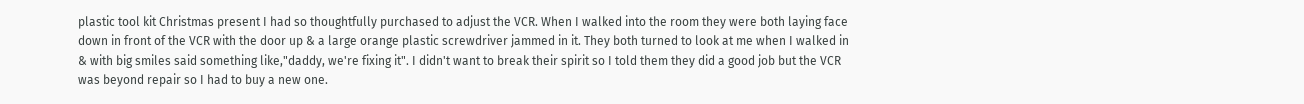plastic tool kit Christmas present I had so thoughtfully purchased to adjust the VCR. When I walked into the room they were both laying face down in front of the VCR with the door up & a large orange plastic screwdriver jammed in it. They both turned to look at me when I walked in & with big smiles said something like,"daddy, we're fixing it". I didn't want to break their spirit so I told them they did a good job but the VCR was beyond repair so I had to buy a new one.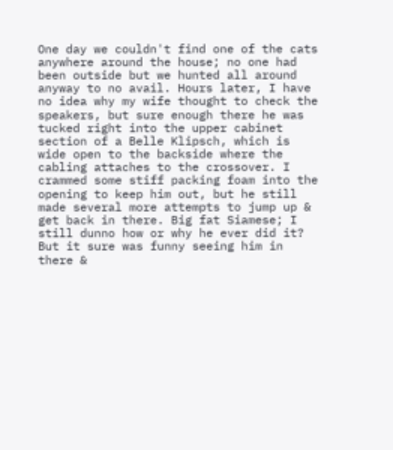One day we couldn't find one of the cats anywhere around the house; no one had been outside but we hunted all around anyway to no avail. Hours later, I have no idea why my wife thought to check the speakers, but sure enough there he was tucked right into the upper cabinet section of a Belle Klipsch, which is wide open to the backside where the cabling attaches to the crossover. I crammed some stiff packing foam into the opening to keep him out, but he still made several more attempts to jump up & get back in there. Big fat Siamese; I still dunno how or why he ever did it? But it sure was funny seeing him in there &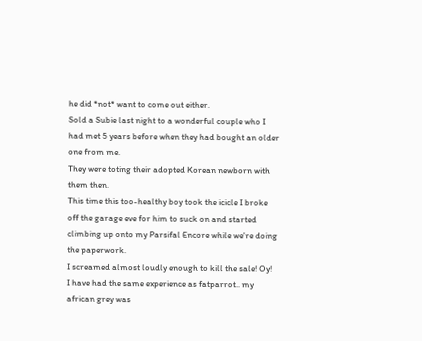he did *not* want to come out either.
Sold a Subie last night to a wonderful couple who I had met 5 years before when they had bought an older one from me.
They were toting their adopted Korean newborn with them then.
This time this too-healthy boy took the icicle I broke off the garage eve for him to suck on and started climbing up onto my Parsifal Encore while we're doing the paperwork.
I screamed almost loudly enough to kill the sale! Oy!
I have had the same experience as fatparrot.. my african grey was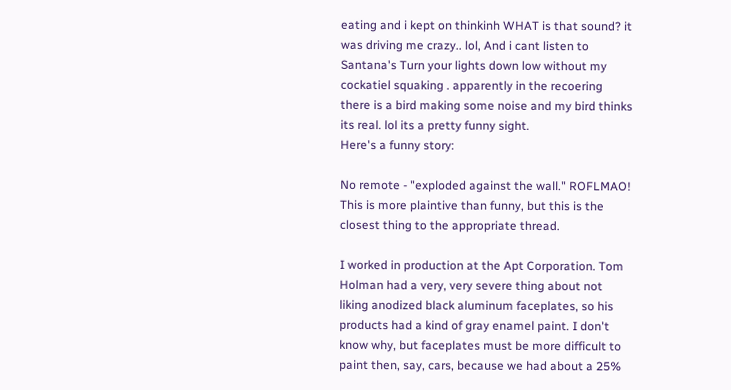eating and i kept on thinkinh WHAT is that sound? it was driving me crazy.. lol, And i cant listen to Santana's Turn your lights down low without my cockatiel squaking . apparently in the recoering there is a bird making some noise and my bird thinks its real. lol its a pretty funny sight.
Here's a funny story:

No remote - "exploded against the wall." ROFLMAO!
This is more plaintive than funny, but this is the closest thing to the appropriate thread.

I worked in production at the Apt Corporation. Tom Holman had a very, very severe thing about not liking anodized black aluminum faceplates, so his products had a kind of gray enamel paint. I don't know why, but faceplates must be more difficult to paint then, say, cars, because we had about a 25%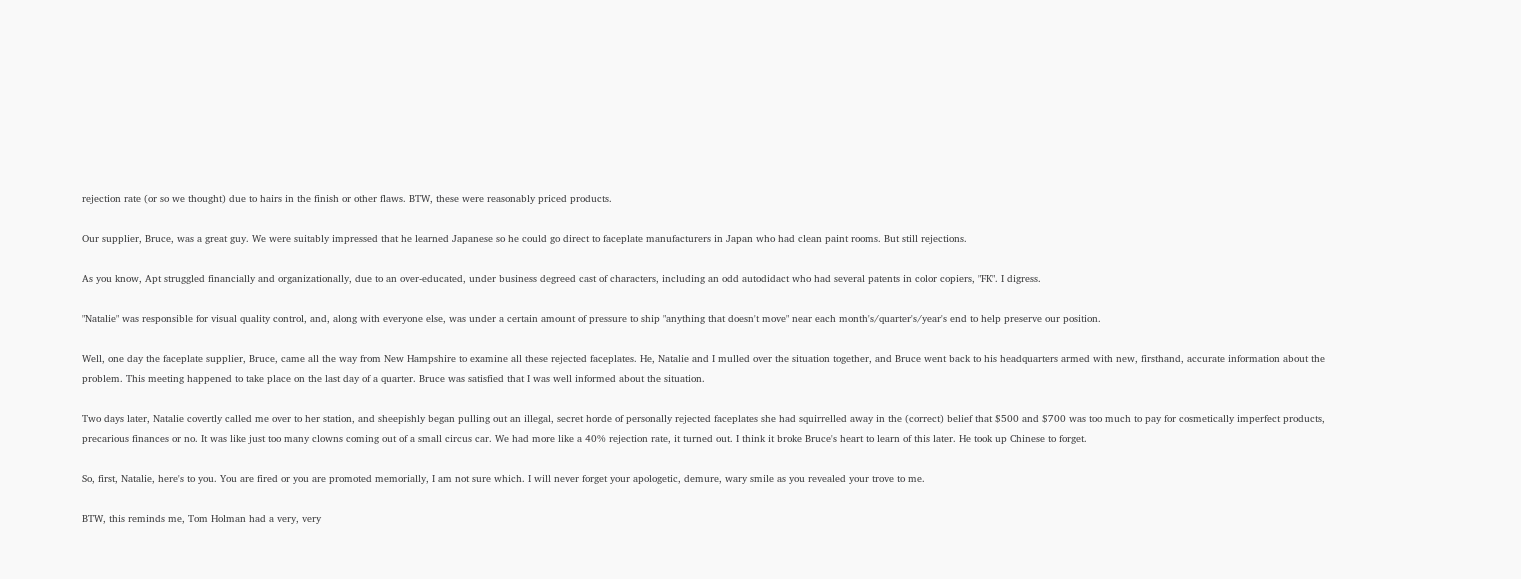rejection rate (or so we thought) due to hairs in the finish or other flaws. BTW, these were reasonably priced products.

Our supplier, Bruce, was a great guy. We were suitably impressed that he learned Japanese so he could go direct to faceplate manufacturers in Japan who had clean paint rooms. But still rejections.

As you know, Apt struggled financially and organizationally, due to an over-educated, under business degreed cast of characters, including an odd autodidact who had several patents in color copiers, "FK". I digress.

"Natalie" was responsible for visual quality control, and, along with everyone else, was under a certain amount of pressure to ship "anything that doesn't move" near each month's/quarter's/year's end to help preserve our position.

Well, one day the faceplate supplier, Bruce, came all the way from New Hampshire to examine all these rejected faceplates. He, Natalie and I mulled over the situation together, and Bruce went back to his headquarters armed with new, firsthand, accurate information about the problem. This meeting happened to take place on the last day of a quarter. Bruce was satisfied that I was well informed about the situation.

Two days later, Natalie covertly called me over to her station, and sheepishly began pulling out an illegal, secret horde of personally rejected faceplates she had squirrelled away in the (correct) belief that $500 and $700 was too much to pay for cosmetically imperfect products, precarious finances or no. It was like just too many clowns coming out of a small circus car. We had more like a 40% rejection rate, it turned out. I think it broke Bruce's heart to learn of this later. He took up Chinese to forget.

So, first, Natalie, here's to you. You are fired or you are promoted memorially, I am not sure which. I will never forget your apologetic, demure, wary smile as you revealed your trove to me.

BTW, this reminds me, Tom Holman had a very, very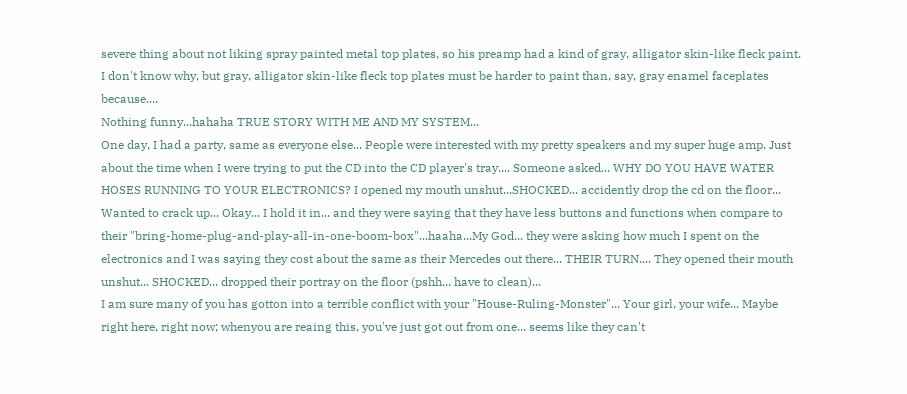severe thing about not liking spray painted metal top plates, so his preamp had a kind of gray, alligator skin-like fleck paint. I don't know why, but gray, alligator skin-like fleck top plates must be harder to paint than, say, gray enamel faceplates because....
Nothing funny...hahaha TRUE STORY WITH ME AND MY SYSTEM...
One day, I had a party, same as everyone else... People were interested with my pretty speakers and my super huge amp. Just about the time when I were trying to put the CD into the CD player's tray.... Someone asked... WHY DO YOU HAVE WATER HOSES RUNNING TO YOUR ELECTRONICS? I opened my mouth unshut...SHOCKED... accidently drop the cd on the floor... Wanted to crack up... Okay... I hold it in... and they were saying that they have less buttons and functions when compare to their "bring-home-plug-and-play-all-in-one-boom-box"...haaha...My God... they were asking how much I spent on the electronics and I was saying they cost about the same as their Mercedes out there... THEIR TURN.... They opened their mouth unshut... SHOCKED... dropped their portray on the floor (pshh... have to clean)...
I am sure many of you has gotton into a terrible conflict with your "House-Ruling-Monster"... Your girl, your wife... Maybe right here, right now; whenyou are reaing this, you've just got out from one... seems like they can't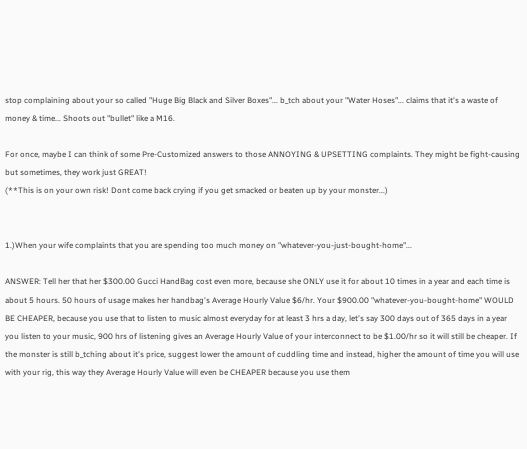stop complaining about your so called "Huge Big Black and Silver Boxes"... b_tch about your "Water Hoses"... claims that it's a waste of money & time... Shoots out "bullet" like a M16.

For once, maybe I can think of some Pre-Customized answers to those ANNOYING & UPSETTING complaints. They might be fight-causing but sometimes, they work just GREAT!
(**This is on your own risk! Dont come back crying if you get smacked or beaten up by your monster...)


1.)When your wife complaints that you are spending too much money on "whatever-you-just-bought-home"...

ANSWER: Tell her that her $300.00 Gucci HandBag cost even more, because she ONLY use it for about 10 times in a year and each time is about 5 hours. 50 hours of usage makes her handbag's Average Hourly Value $6/hr. Your $900.00 "whatever-you-bought-home" WOULD BE CHEAPER, because you use that to listen to music almost everyday for at least 3 hrs a day, let's say 300 days out of 365 days in a year you listen to your music, 900 hrs of listening gives an Average Hourly Value of your interconnect to be $1.00/hr so it will still be cheaper. If the monster is still b_tching about it's price, suggest lower the amount of cuddling time and instead, higher the amount of time you will use with your rig, this way they Average Hourly Value will even be CHEAPER because you use them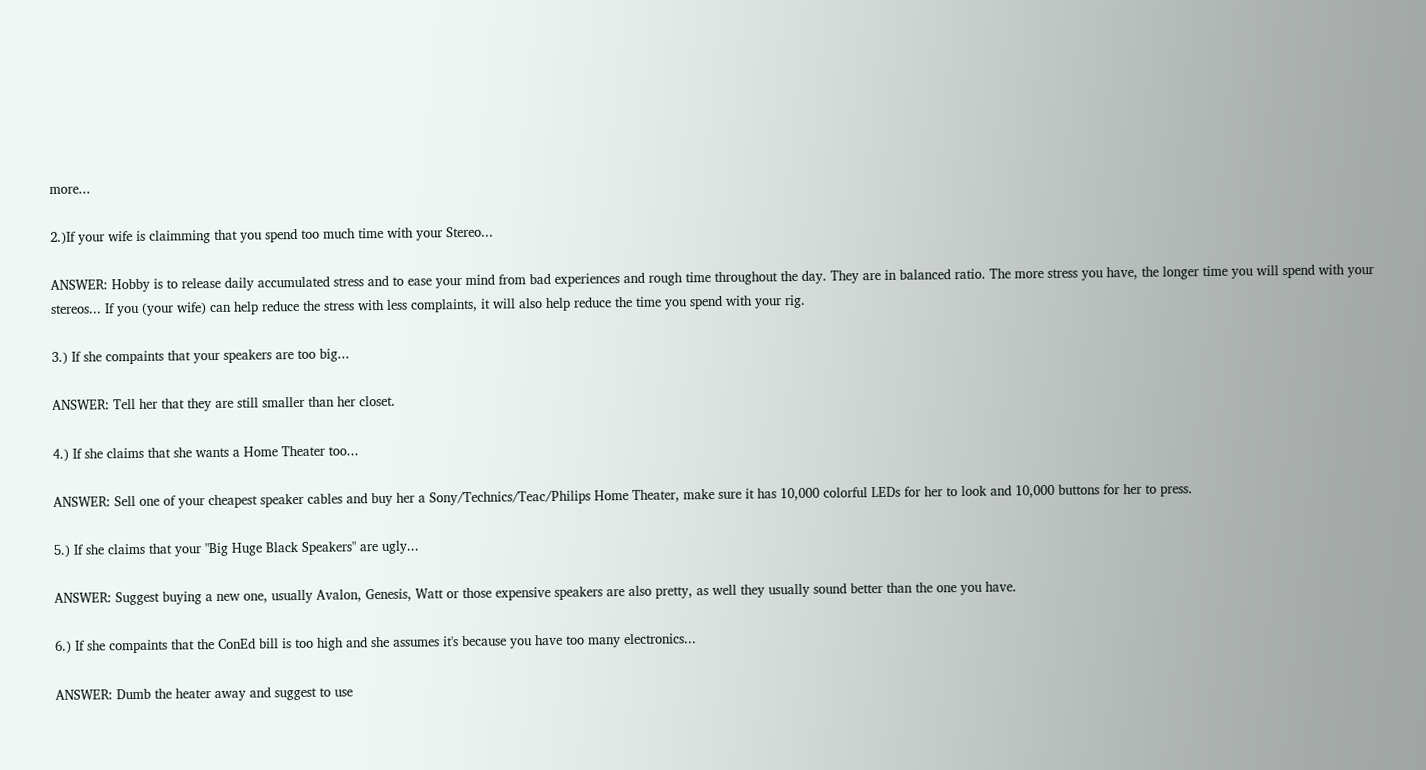more...

2.)If your wife is claimming that you spend too much time with your Stereo...

ANSWER: Hobby is to release daily accumulated stress and to ease your mind from bad experiences and rough time throughout the day. They are in balanced ratio. The more stress you have, the longer time you will spend with your stereos... If you (your wife) can help reduce the stress with less complaints, it will also help reduce the time you spend with your rig.

3.) If she compaints that your speakers are too big...

ANSWER: Tell her that they are still smaller than her closet.

4.) If she claims that she wants a Home Theater too...

ANSWER: Sell one of your cheapest speaker cables and buy her a Sony/Technics/Teac/Philips Home Theater, make sure it has 10,000 colorful LEDs for her to look and 10,000 buttons for her to press.

5.) If she claims that your "Big Huge Black Speakers" are ugly...

ANSWER: Suggest buying a new one, usually Avalon, Genesis, Watt or those expensive speakers are also pretty, as well they usually sound better than the one you have.

6.) If she compaints that the ConEd bill is too high and she assumes it's because you have too many electronics...

ANSWER: Dumb the heater away and suggest to use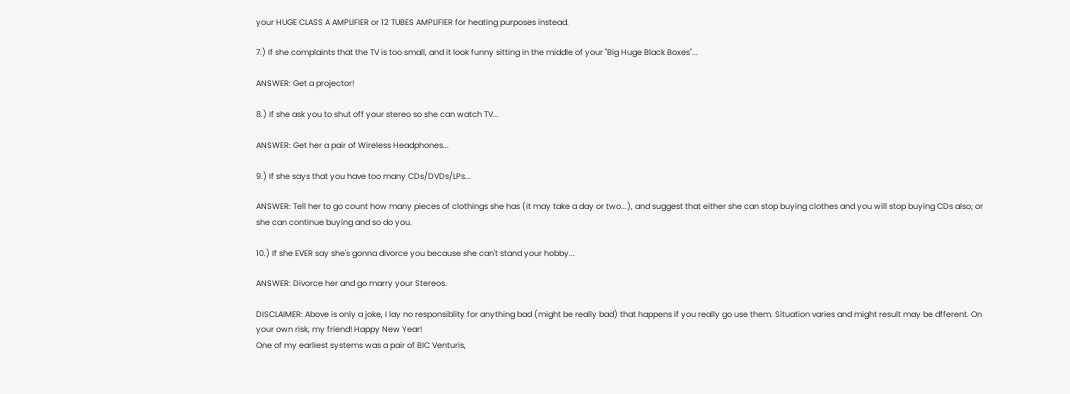your HUGE CLASS A AMPLIFIER or 12 TUBES AMPLIFIER for heating purposes instead.

7.) If she complaints that the TV is too small, and it look funny sitting in the middle of your "Big Huge Black Boxes"...

ANSWER: Get a projector!

8.) If she ask you to shut off your stereo so she can watch TV...

ANSWER: Get her a pair of Wireless Headphones...

9.) If she says that you have too many CDs/DVDs/LPs...

ANSWER: Tell her to go count how many pieces of clothings she has (it may take a day or two...), and suggest that either she can stop buying clothes and you will stop buying CDs also; or she can continue buying and so do you.

10.) If she EVER say she's gonna divorce you because she can't stand your hobby...

ANSWER: Divorce her and go marry your Stereos.

DISCLAIMER: Above is only a joke, I lay no responsiblity for anything bad (might be really bad) that happens if you really go use them. Situation varies and might result may be dfferent. On your own risk, my friend! Happy New Year!
One of my earliest systems was a pair of BIC Venturis,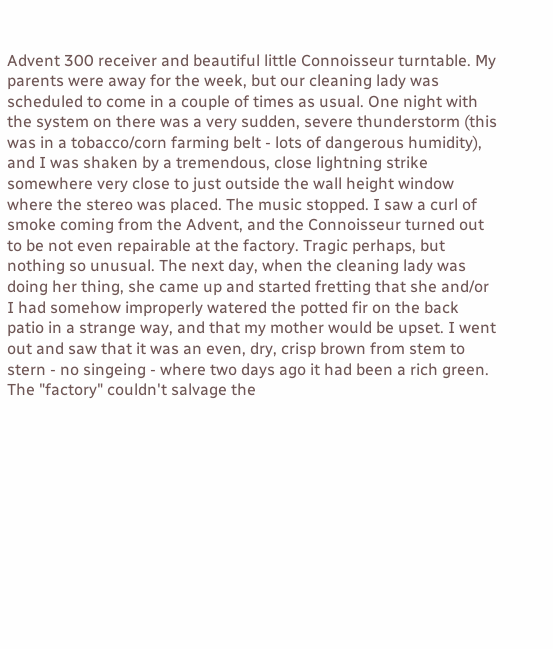Advent 300 receiver and beautiful little Connoisseur turntable. My parents were away for the week, but our cleaning lady was scheduled to come in a couple of times as usual. One night with the system on there was a very sudden, severe thunderstorm (this was in a tobacco/corn farming belt - lots of dangerous humidity), and I was shaken by a tremendous, close lightning strike somewhere very close to just outside the wall height window where the stereo was placed. The music stopped. I saw a curl of smoke coming from the Advent, and the Connoisseur turned out to be not even repairable at the factory. Tragic perhaps, but nothing so unusual. The next day, when the cleaning lady was doing her thing, she came up and started fretting that she and/or I had somehow improperly watered the potted fir on the back patio in a strange way, and that my mother would be upset. I went out and saw that it was an even, dry, crisp brown from stem to stern - no singeing - where two days ago it had been a rich green. The "factory" couldn't salvage the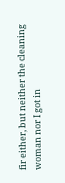fir either, but neither the cleaning woman nor I got in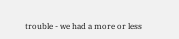trouble - we had a more or less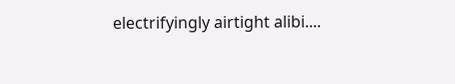electrifyingly airtight alibi....